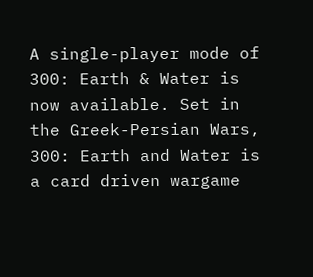A single-player mode of 300: Earth & Water is now available. Set in the Greek-Persian Wars, 300: Earth and Water is a card driven wargame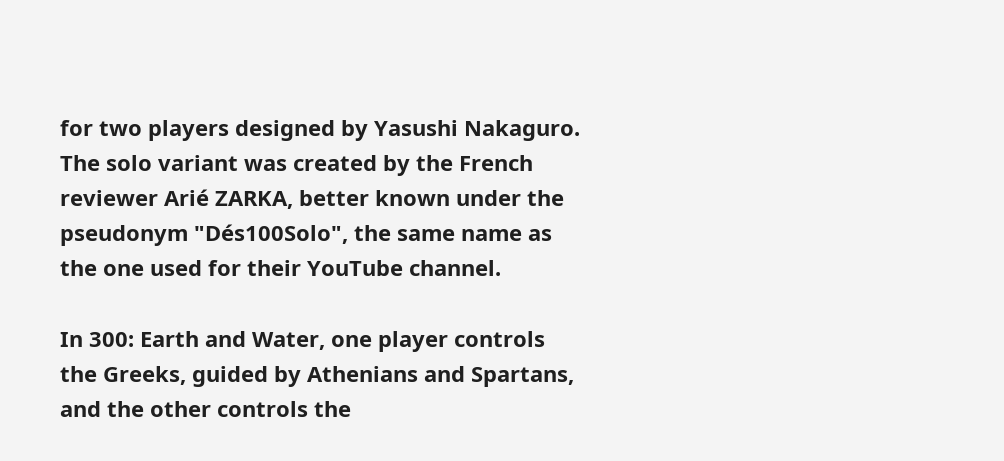for two players designed by Yasushi Nakaguro. The solo variant was created by the French reviewer Arié ZARKA, better known under the pseudonym "Dés100Solo", the same name as the one used for their YouTube channel.

In 300: Earth and Water, one player controls the Greeks, guided by Athenians and Spartans, and the other controls the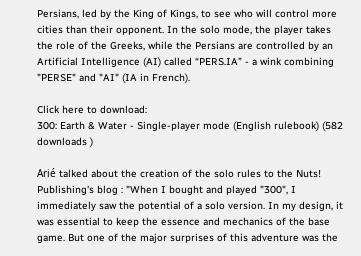Persians, led by the King of Kings, to see who will control more cities than their opponent. In the solo mode, the player takes the role of the Greeks, while the Persians are controlled by an Artificial Intelligence (AI) called “PERS.IA” - a wink combining "PERSE" and "AI" (IA in French).

Click here to download:
300: Earth & Water - Single-player mode (English rulebook) (582 downloads )

Arié talked about the creation of the solo rules to the Nuts! Publishing's blog : "When I bought and played "300", I immediately saw the potential of a solo version. In my design, it was essential to keep the essence and mechanics of the base game. But one of the major surprises of this adventure was the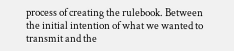process of creating the rulebook. Between the initial intention of what we wanted to transmit and the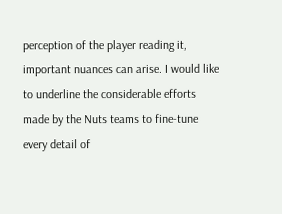perception of the player reading it, important nuances can arise. I would like to underline the considerable efforts made by the Nuts teams to fine-tune every detail of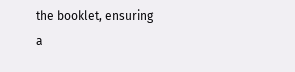the booklet, ensuring a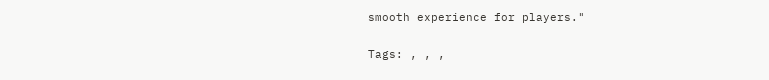smooth experience for players."

Tags: , , ,